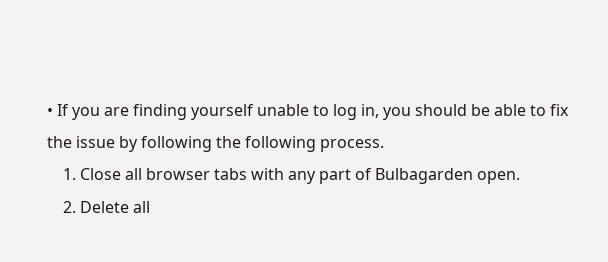• If you are finding yourself unable to log in, you should be able to fix the issue by following the following process.
    1. Close all browser tabs with any part of Bulbagarden open.
    2. Delete all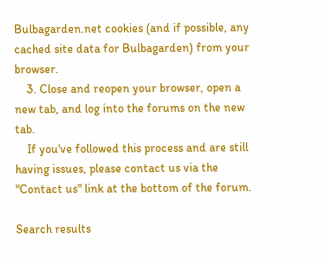Bulbagarden.net cookies (and if possible, any cached site data for Bulbagarden) from your browser.
    3. Close and reopen your browser, open a new tab, and log into the forums on the new tab.
    If you've followed this process and are still having issues, please contact us via the "Contact us" link at the bottom of the forum.

Search results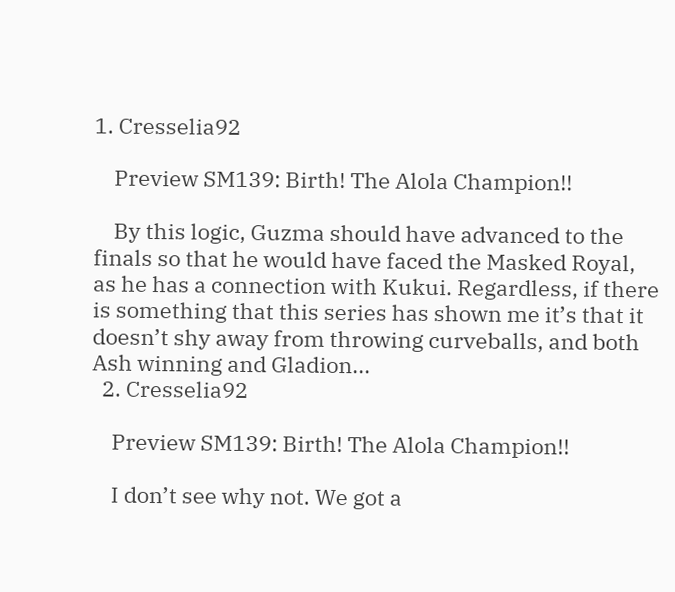1. Cresselia92

    Preview SM139: Birth! The Alola Champion!!

    By this logic, Guzma should have advanced to the finals so that he would have faced the Masked Royal, as he has a connection with Kukui. Regardless, if there is something that this series has shown me it’s that it doesn’t shy away from throwing curveballs, and both Ash winning and Gladion...
  2. Cresselia92

    Preview SM139: Birth! The Alola Champion!!

    I don’t see why not. We got a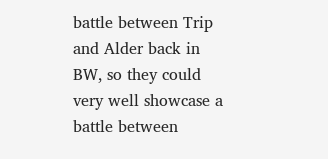battle between Trip and Alder back in BW, so they could very well showcase a battle between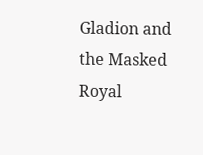Gladion and the Masked Royal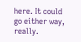here. It could go either way, really.